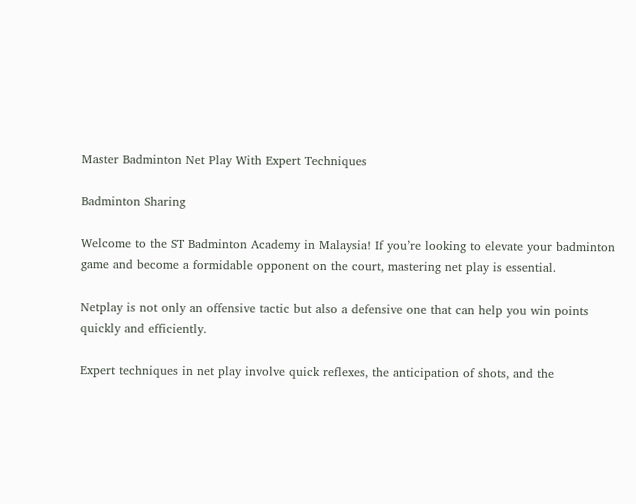Master Badminton Net Play With Expert Techniques

Badminton Sharing

Welcome to the ST Badminton Academy in Malaysia! If you’re looking to elevate your badminton game and become a formidable opponent on the court, mastering net play is essential.

Netplay is not only an offensive tactic but also a defensive one that can help you win points quickly and efficiently.

Expert techniques in net play involve quick reflexes, the anticipation of shots, and the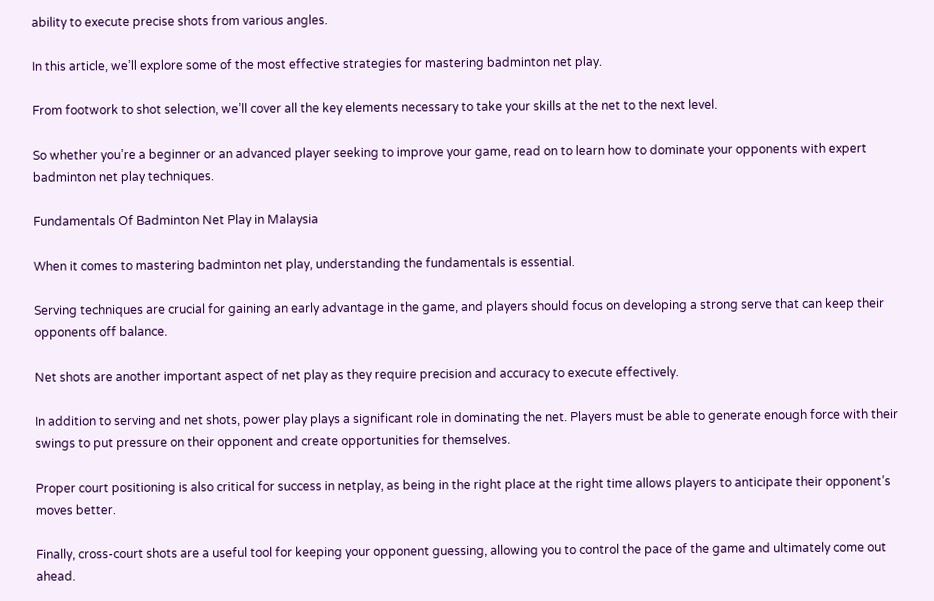ability to execute precise shots from various angles.

In this article, we’ll explore some of the most effective strategies for mastering badminton net play.

From footwork to shot selection, we’ll cover all the key elements necessary to take your skills at the net to the next level.

So whether you’re a beginner or an advanced player seeking to improve your game, read on to learn how to dominate your opponents with expert badminton net play techniques.

Fundamentals Of Badminton Net Play in Malaysia

When it comes to mastering badminton net play, understanding the fundamentals is essential.

Serving techniques are crucial for gaining an early advantage in the game, and players should focus on developing a strong serve that can keep their opponents off balance.

Net shots are another important aspect of net play as they require precision and accuracy to execute effectively.

In addition to serving and net shots, power play plays a significant role in dominating the net. Players must be able to generate enough force with their swings to put pressure on their opponent and create opportunities for themselves.

Proper court positioning is also critical for success in netplay, as being in the right place at the right time allows players to anticipate their opponent’s moves better.

Finally, cross-court shots are a useful tool for keeping your opponent guessing, allowing you to control the pace of the game and ultimately come out ahead.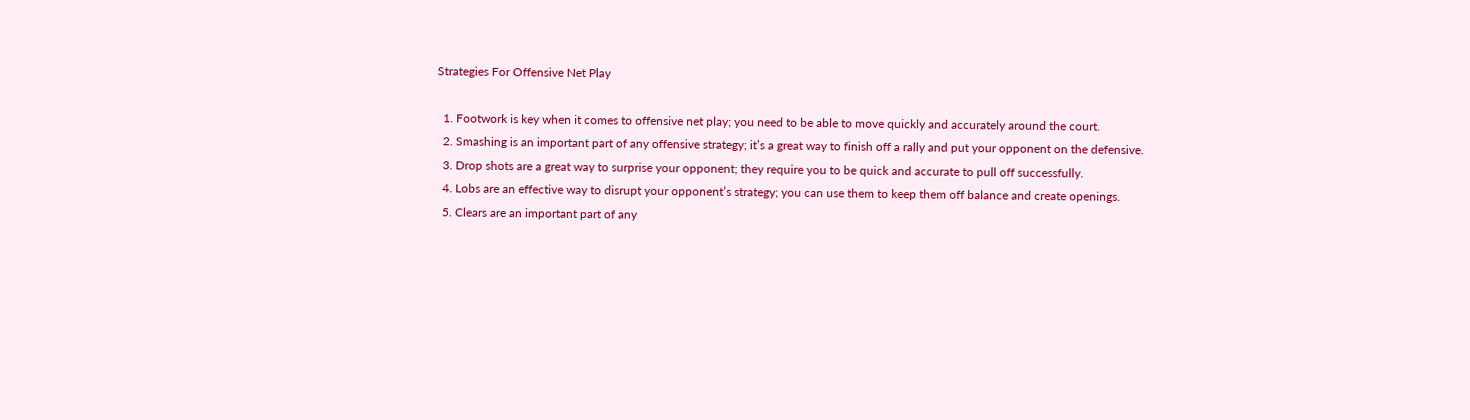Strategies For Offensive Net Play

  1. Footwork is key when it comes to offensive net play; you need to be able to move quickly and accurately around the court.
  2. Smashing is an important part of any offensive strategy; it’s a great way to finish off a rally and put your opponent on the defensive.
  3. Drop shots are a great way to surprise your opponent; they require you to be quick and accurate to pull off successfully.
  4. Lobs are an effective way to disrupt your opponent’s strategy; you can use them to keep them off balance and create openings.
  5. Clears are an important part of any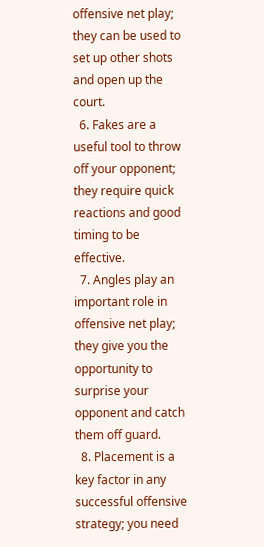offensive net play; they can be used to set up other shots and open up the court.
  6. Fakes are a useful tool to throw off your opponent; they require quick reactions and good timing to be effective.
  7. Angles play an important role in offensive net play; they give you the opportunity to surprise your opponent and catch them off guard.
  8. Placement is a key factor in any successful offensive strategy; you need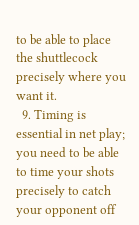to be able to place the shuttlecock precisely where you want it.
  9. Timing is essential in net play; you need to be able to time your shots precisely to catch your opponent off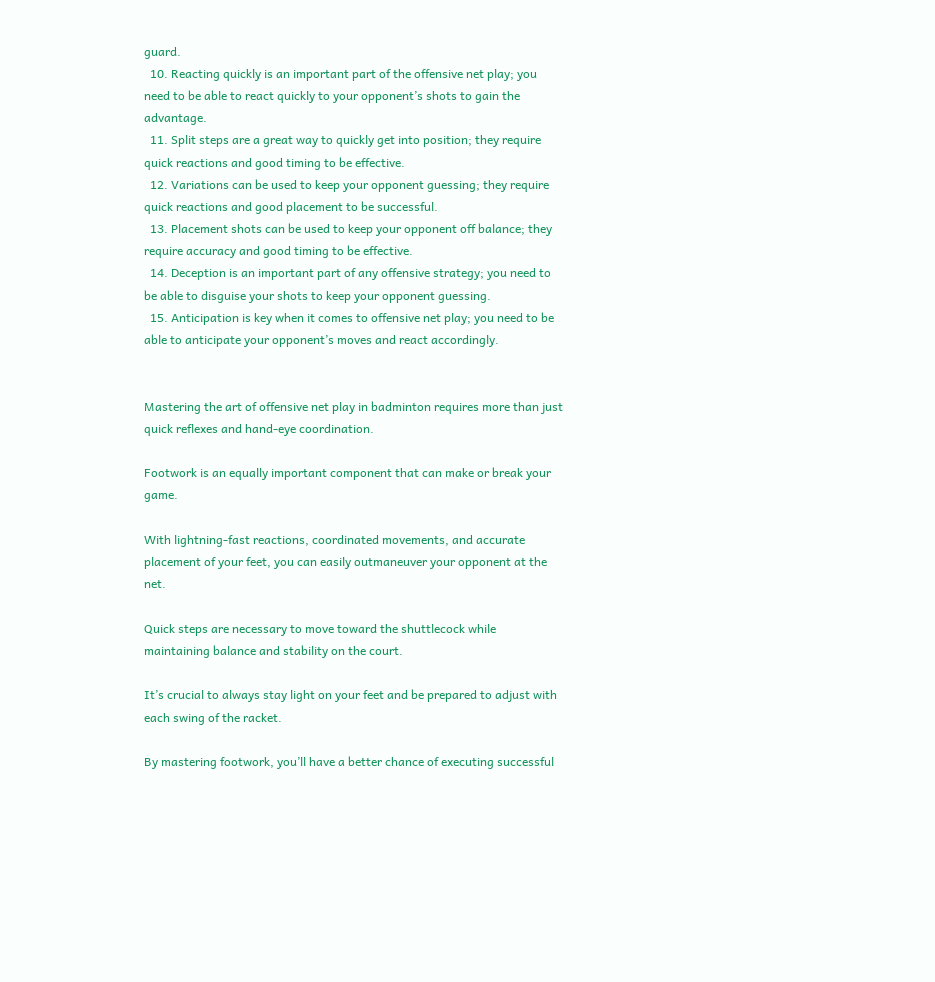guard.
  10. Reacting quickly is an important part of the offensive net play; you need to be able to react quickly to your opponent’s shots to gain the advantage.
  11. Split steps are a great way to quickly get into position; they require quick reactions and good timing to be effective.
  12. Variations can be used to keep your opponent guessing; they require quick reactions and good placement to be successful.
  13. Placement shots can be used to keep your opponent off balance; they require accuracy and good timing to be effective.
  14. Deception is an important part of any offensive strategy; you need to be able to disguise your shots to keep your opponent guessing.
  15. Anticipation is key when it comes to offensive net play; you need to be able to anticipate your opponent’s moves and react accordingly.


Mastering the art of offensive net play in badminton requires more than just quick reflexes and hand-eye coordination.

Footwork is an equally important component that can make or break your game.

With lightning-fast reactions, coordinated movements, and accurate placement of your feet, you can easily outmaneuver your opponent at the net.

Quick steps are necessary to move toward the shuttlecock while maintaining balance and stability on the court.

It’s crucial to always stay light on your feet and be prepared to adjust with each swing of the racket.

By mastering footwork, you’ll have a better chance of executing successful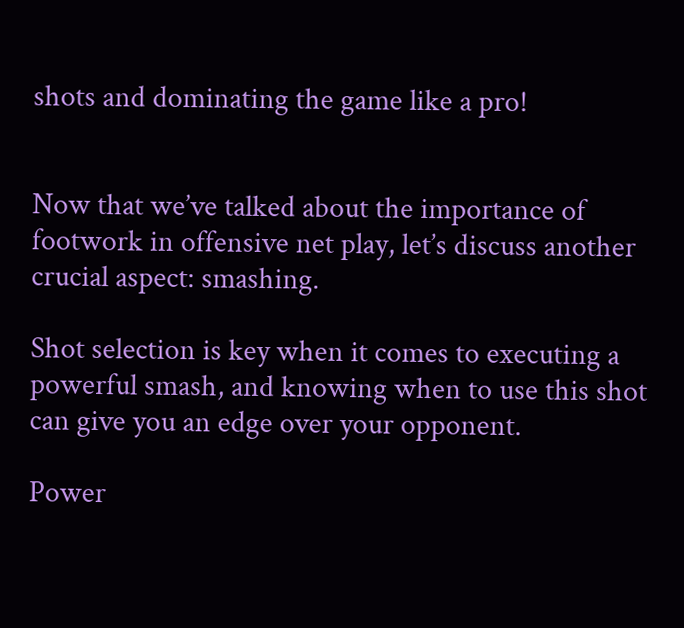shots and dominating the game like a pro!


Now that we’ve talked about the importance of footwork in offensive net play, let’s discuss another crucial aspect: smashing.

Shot selection is key when it comes to executing a powerful smash, and knowing when to use this shot can give you an edge over your opponent.

Power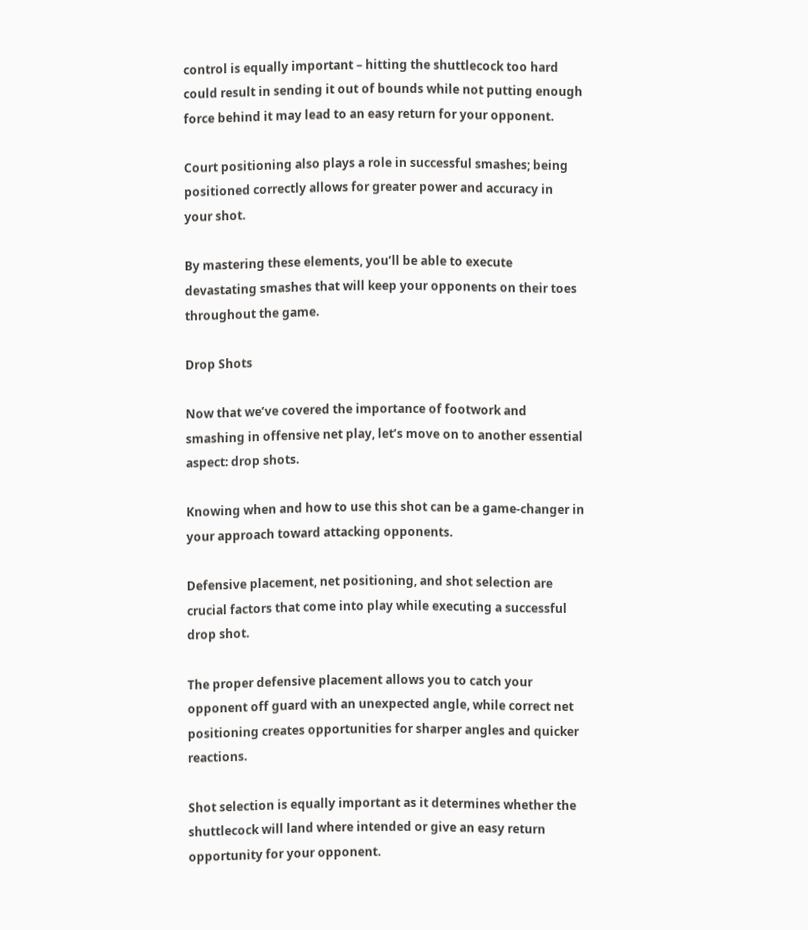control is equally important – hitting the shuttlecock too hard could result in sending it out of bounds while not putting enough force behind it may lead to an easy return for your opponent.

Court positioning also plays a role in successful smashes; being positioned correctly allows for greater power and accuracy in your shot.

By mastering these elements, you’ll be able to execute devastating smashes that will keep your opponents on their toes throughout the game.

Drop Shots

Now that we’ve covered the importance of footwork and smashing in offensive net play, let’s move on to another essential aspect: drop shots.

Knowing when and how to use this shot can be a game-changer in your approach toward attacking opponents.

Defensive placement, net positioning, and shot selection are crucial factors that come into play while executing a successful drop shot.

The proper defensive placement allows you to catch your opponent off guard with an unexpected angle, while correct net positioning creates opportunities for sharper angles and quicker reactions.

Shot selection is equally important as it determines whether the shuttlecock will land where intended or give an easy return opportunity for your opponent.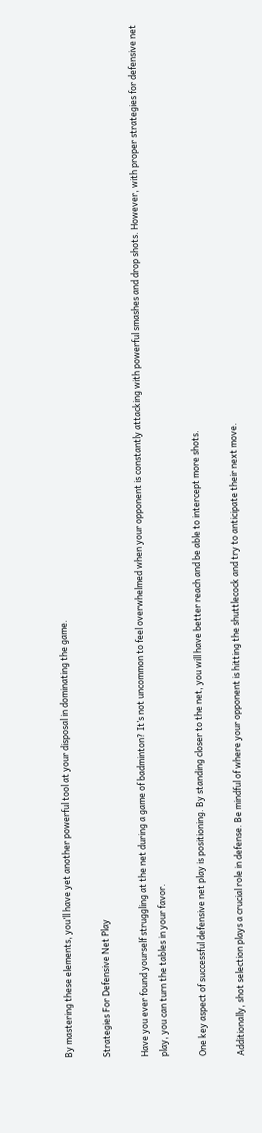By mastering these elements, you’ll have yet another powerful tool at your disposal in dominating the game.

Strategies For Defensive Net Play

Have you ever found yourself struggling at the net during a game of badminton? It’s not uncommon to feel overwhelmed when your opponent is constantly attacking with powerful smashes and drop shots. However, with proper strategies for defensive net play, you can turn the tables in your favor.

One key aspect of successful defensive net play is positioning. By standing closer to the net, you will have better reach and be able to intercept more shots.

Additionally, shot selection plays a crucial role in defense. Be mindful of where your opponent is hitting the shuttlecock and try to anticipate their next move.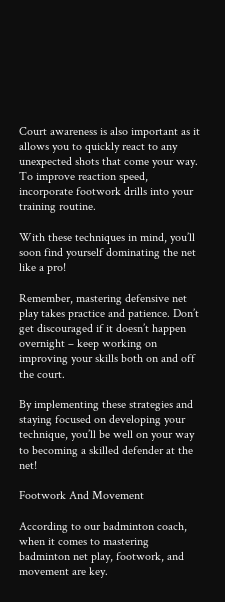Court awareness is also important as it allows you to quickly react to any unexpected shots that come your way. To improve reaction speed, incorporate footwork drills into your training routine.

With these techniques in mind, you’ll soon find yourself dominating the net like a pro!

Remember, mastering defensive net play takes practice and patience. Don’t get discouraged if it doesn’t happen overnight – keep working on improving your skills both on and off the court.

By implementing these strategies and staying focused on developing your technique, you’ll be well on your way to becoming a skilled defender at the net!

Footwork And Movement

According to our badminton coach, when it comes to mastering badminton net play, footwork, and movement are key.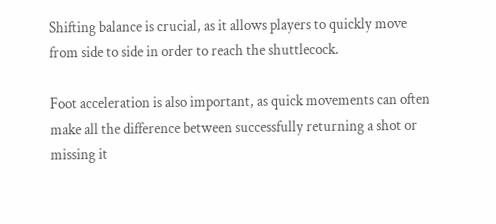Shifting balance is crucial, as it allows players to quickly move from side to side in order to reach the shuttlecock.

Foot acceleration is also important, as quick movements can often make all the difference between successfully returning a shot or missing it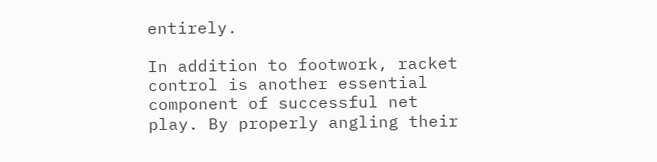entirely.

In addition to footwork, racket control is another essential component of successful net play. By properly angling their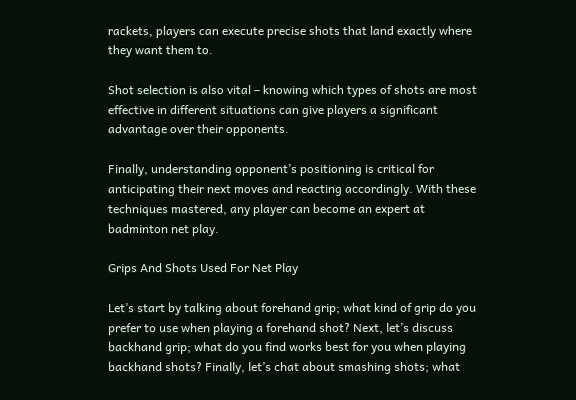rackets, players can execute precise shots that land exactly where they want them to.

Shot selection is also vital – knowing which types of shots are most effective in different situations can give players a significant advantage over their opponents.

Finally, understanding opponent’s positioning is critical for anticipating their next moves and reacting accordingly. With these techniques mastered, any player can become an expert at badminton net play.

Grips And Shots Used For Net Play

Let’s start by talking about forehand grip; what kind of grip do you prefer to use when playing a forehand shot? Next, let’s discuss backhand grip; what do you find works best for you when playing backhand shots? Finally, let’s chat about smashing shots; what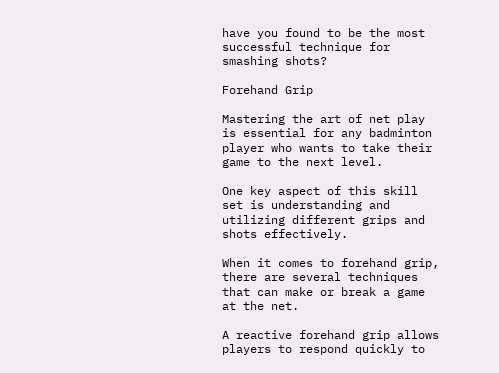have you found to be the most successful technique for smashing shots?

Forehand Grip

Mastering the art of net play is essential for any badminton player who wants to take their game to the next level.

One key aspect of this skill set is understanding and utilizing different grips and shots effectively.

When it comes to forehand grip, there are several techniques that can make or break a game at the net.

A reactive forehand grip allows players to respond quickly to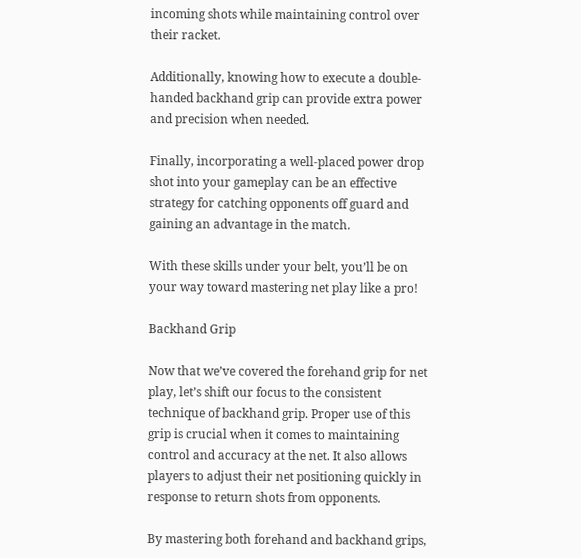incoming shots while maintaining control over their racket.

Additionally, knowing how to execute a double-handed backhand grip can provide extra power and precision when needed.

Finally, incorporating a well-placed power drop shot into your gameplay can be an effective strategy for catching opponents off guard and gaining an advantage in the match.

With these skills under your belt, you’ll be on your way toward mastering net play like a pro!

Backhand Grip

Now that we’ve covered the forehand grip for net play, let’s shift our focus to the consistent technique of backhand grip. Proper use of this grip is crucial when it comes to maintaining control and accuracy at the net. It also allows players to adjust their net positioning quickly in response to return shots from opponents.

By mastering both forehand and backhand grips,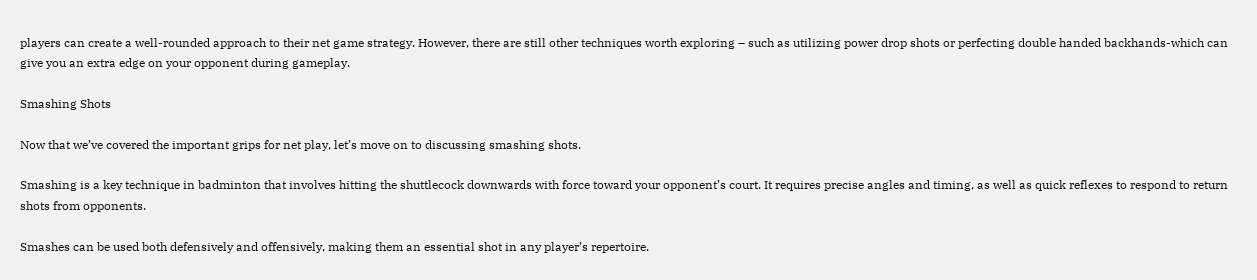players can create a well-rounded approach to their net game strategy. However, there are still other techniques worth exploring – such as utilizing power drop shots or perfecting double handed backhands-which can give you an extra edge on your opponent during gameplay.

Smashing Shots

Now that we’ve covered the important grips for net play, let’s move on to discussing smashing shots.

Smashing is a key technique in badminton that involves hitting the shuttlecock downwards with force toward your opponent’s court. It requires precise angles and timing, as well as quick reflexes to respond to return shots from opponents.

Smashes can be used both defensively and offensively, making them an essential shot in any player’s repertoire.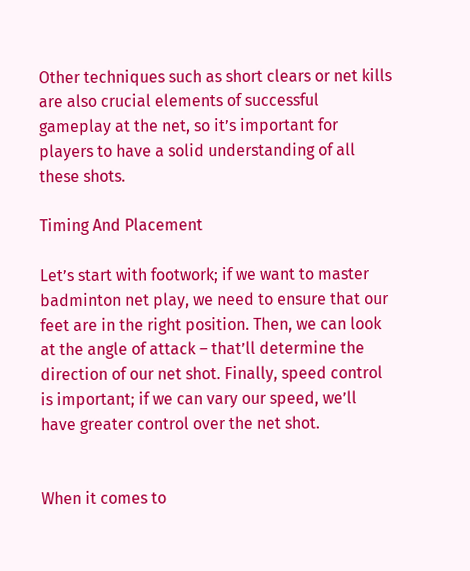Other techniques such as short clears or net kills are also crucial elements of successful gameplay at the net, so it’s important for players to have a solid understanding of all these shots.

Timing And Placement

Let’s start with footwork; if we want to master badminton net play, we need to ensure that our feet are in the right position. Then, we can look at the angle of attack – that’ll determine the direction of our net shot. Finally, speed control is important; if we can vary our speed, we’ll have greater control over the net shot.


When it comes to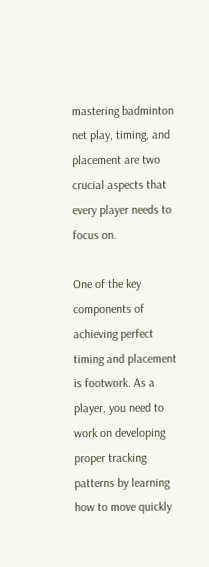mastering badminton net play, timing, and placement are two crucial aspects that every player needs to focus on.

One of the key components of achieving perfect timing and placement is footwork. As a player, you need to work on developing proper tracking patterns by learning how to move quickly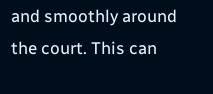and smoothly around the court. This can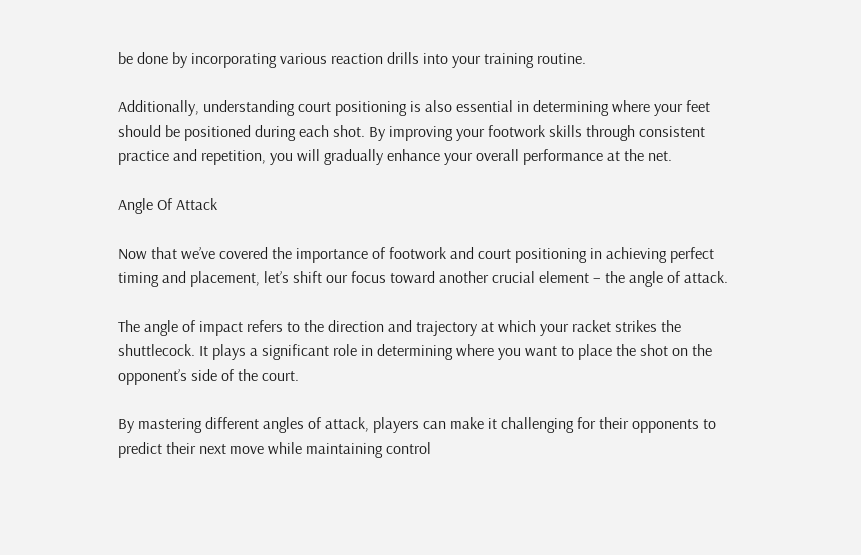be done by incorporating various reaction drills into your training routine.

Additionally, understanding court positioning is also essential in determining where your feet should be positioned during each shot. By improving your footwork skills through consistent practice and repetition, you will gradually enhance your overall performance at the net.

Angle Of Attack

Now that we’ve covered the importance of footwork and court positioning in achieving perfect timing and placement, let’s shift our focus toward another crucial element – the angle of attack.

The angle of impact refers to the direction and trajectory at which your racket strikes the shuttlecock. It plays a significant role in determining where you want to place the shot on the opponent’s side of the court.

By mastering different angles of attack, players can make it challenging for their opponents to predict their next move while maintaining control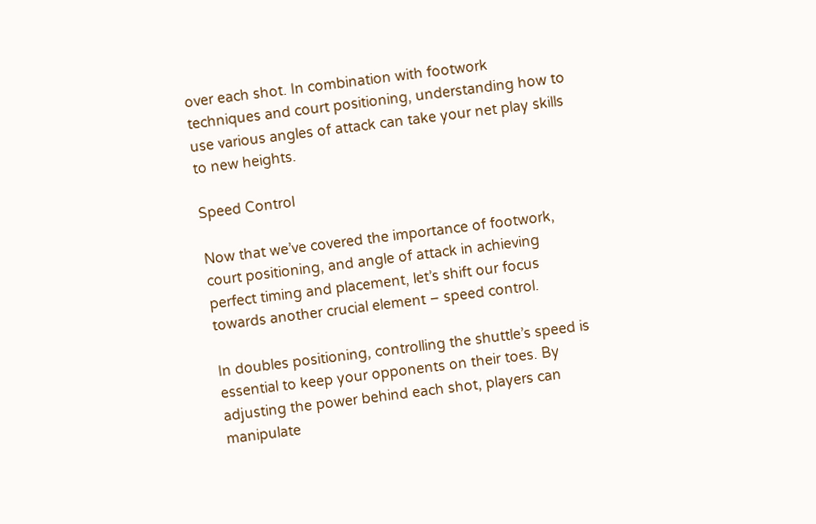over each shot. In combination with footwork techniques and court positioning, understanding how to use various angles of attack can take your net play skills to new heights.

Speed Control

Now that we’ve covered the importance of footwork, court positioning, and angle of attack in achieving perfect timing and placement, let’s shift our focus towards another crucial element – speed control.

In doubles positioning, controlling the shuttle’s speed is essential to keep your opponents on their toes. By adjusting the power behind each shot, players can manipulate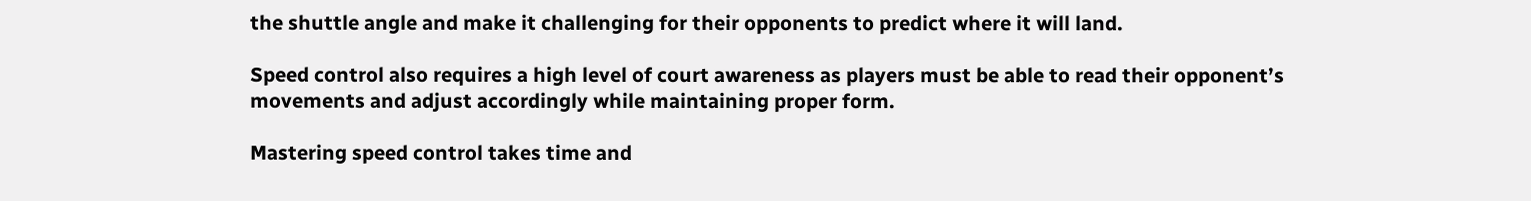the shuttle angle and make it challenging for their opponents to predict where it will land.

Speed control also requires a high level of court awareness as players must be able to read their opponent’s movements and adjust accordingly while maintaining proper form.

Mastering speed control takes time and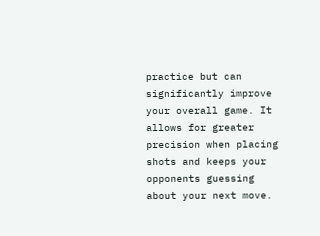practice but can significantly improve your overall game. It allows for greater precision when placing shots and keeps your opponents guessing about your next move.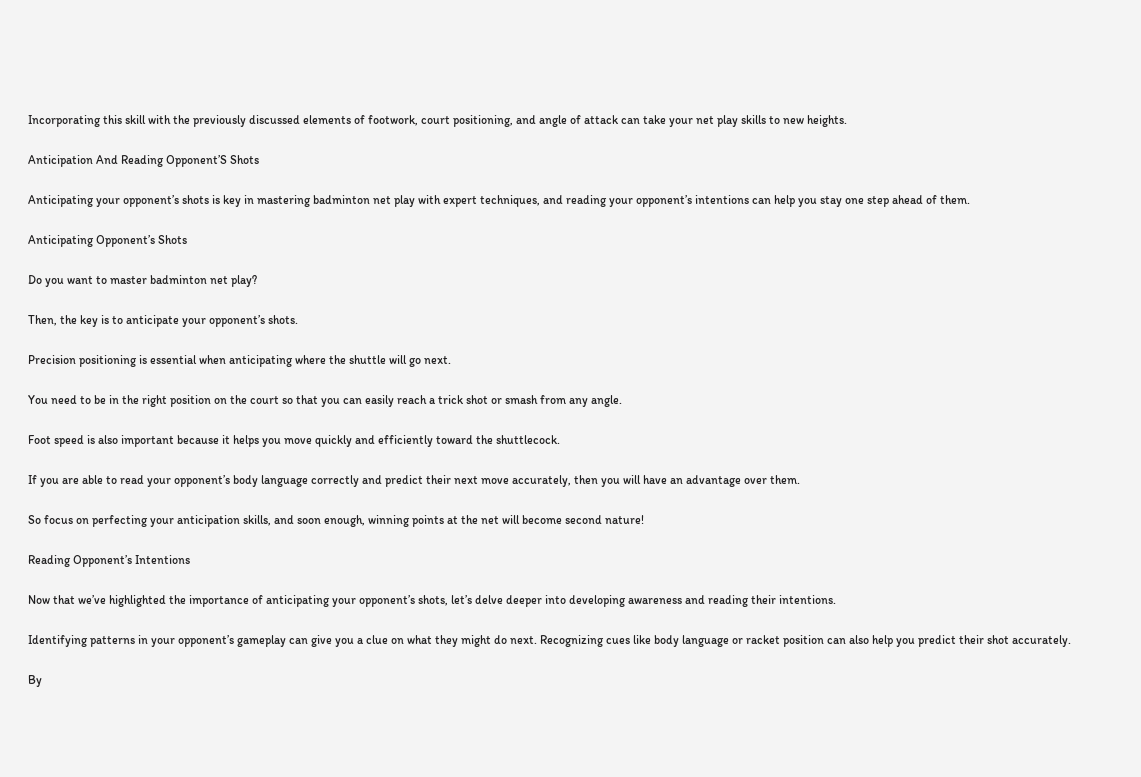Incorporating this skill with the previously discussed elements of footwork, court positioning, and angle of attack can take your net play skills to new heights.

Anticipation And Reading Opponent’S Shots

Anticipating your opponent’s shots is key in mastering badminton net play with expert techniques, and reading your opponent’s intentions can help you stay one step ahead of them.

Anticipating Opponent’s Shots

Do you want to master badminton net play?

Then, the key is to anticipate your opponent’s shots.

Precision positioning is essential when anticipating where the shuttle will go next.

You need to be in the right position on the court so that you can easily reach a trick shot or smash from any angle.

Foot speed is also important because it helps you move quickly and efficiently toward the shuttlecock.

If you are able to read your opponent’s body language correctly and predict their next move accurately, then you will have an advantage over them.

So focus on perfecting your anticipation skills, and soon enough, winning points at the net will become second nature!

Reading Opponent’s Intentions

Now that we’ve highlighted the importance of anticipating your opponent’s shots, let’s delve deeper into developing awareness and reading their intentions.

Identifying patterns in your opponent’s gameplay can give you a clue on what they might do next. Recognizing cues like body language or racket position can also help you predict their shot accurately.

By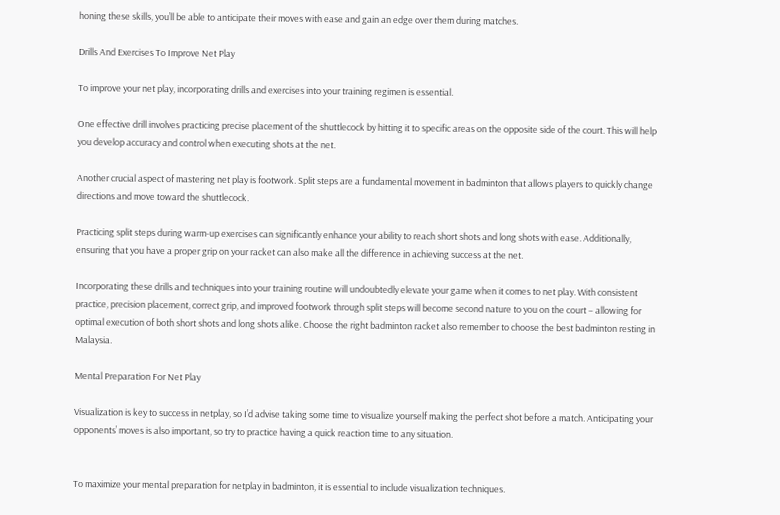honing these skills, you’ll be able to anticipate their moves with ease and gain an edge over them during matches.

Drills And Exercises To Improve Net Play

To improve your net play, incorporating drills and exercises into your training regimen is essential.

One effective drill involves practicing precise placement of the shuttlecock by hitting it to specific areas on the opposite side of the court. This will help you develop accuracy and control when executing shots at the net.

Another crucial aspect of mastering net play is footwork. Split steps are a fundamental movement in badminton that allows players to quickly change directions and move toward the shuttlecock.

Practicing split steps during warm-up exercises can significantly enhance your ability to reach short shots and long shots with ease. Additionally, ensuring that you have a proper grip on your racket can also make all the difference in achieving success at the net.

Incorporating these drills and techniques into your training routine will undoubtedly elevate your game when it comes to net play. With consistent practice, precision placement, correct grip, and improved footwork through split steps will become second nature to you on the court – allowing for optimal execution of both short shots and long shots alike. Choose the right badminton racket also remember to choose the best badminton resting in Malaysia.

Mental Preparation For Net Play

Visualization is key to success in netplay, so I’d advise taking some time to visualize yourself making the perfect shot before a match. Anticipating your opponents’ moves is also important, so try to practice having a quick reaction time to any situation.


To maximize your mental preparation for netplay in badminton, it is essential to include visualization techniques.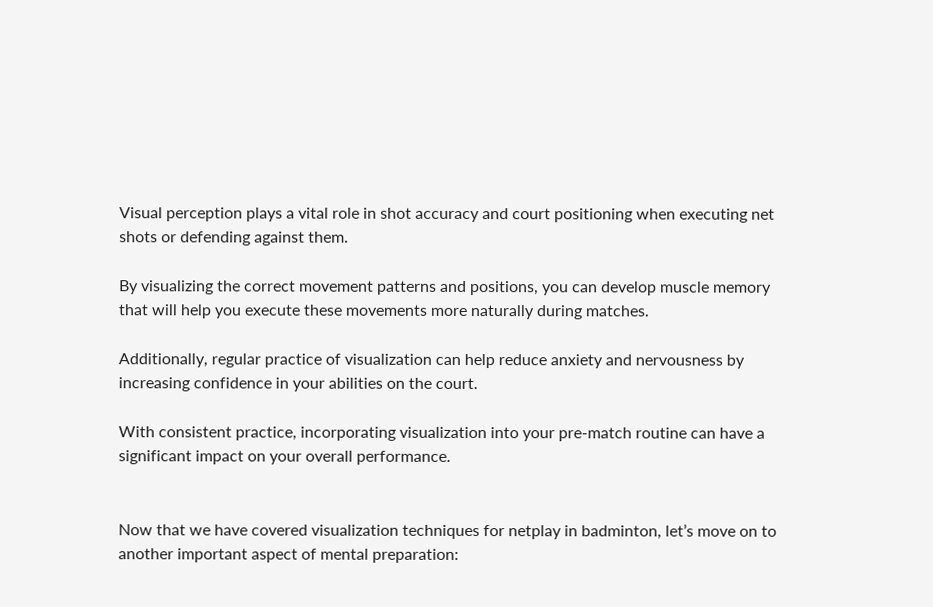Visual perception plays a vital role in shot accuracy and court positioning when executing net shots or defending against them.

By visualizing the correct movement patterns and positions, you can develop muscle memory that will help you execute these movements more naturally during matches.

Additionally, regular practice of visualization can help reduce anxiety and nervousness by increasing confidence in your abilities on the court.

With consistent practice, incorporating visualization into your pre-match routine can have a significant impact on your overall performance.


Now that we have covered visualization techniques for netplay in badminton, let’s move on to another important aspect of mental preparation: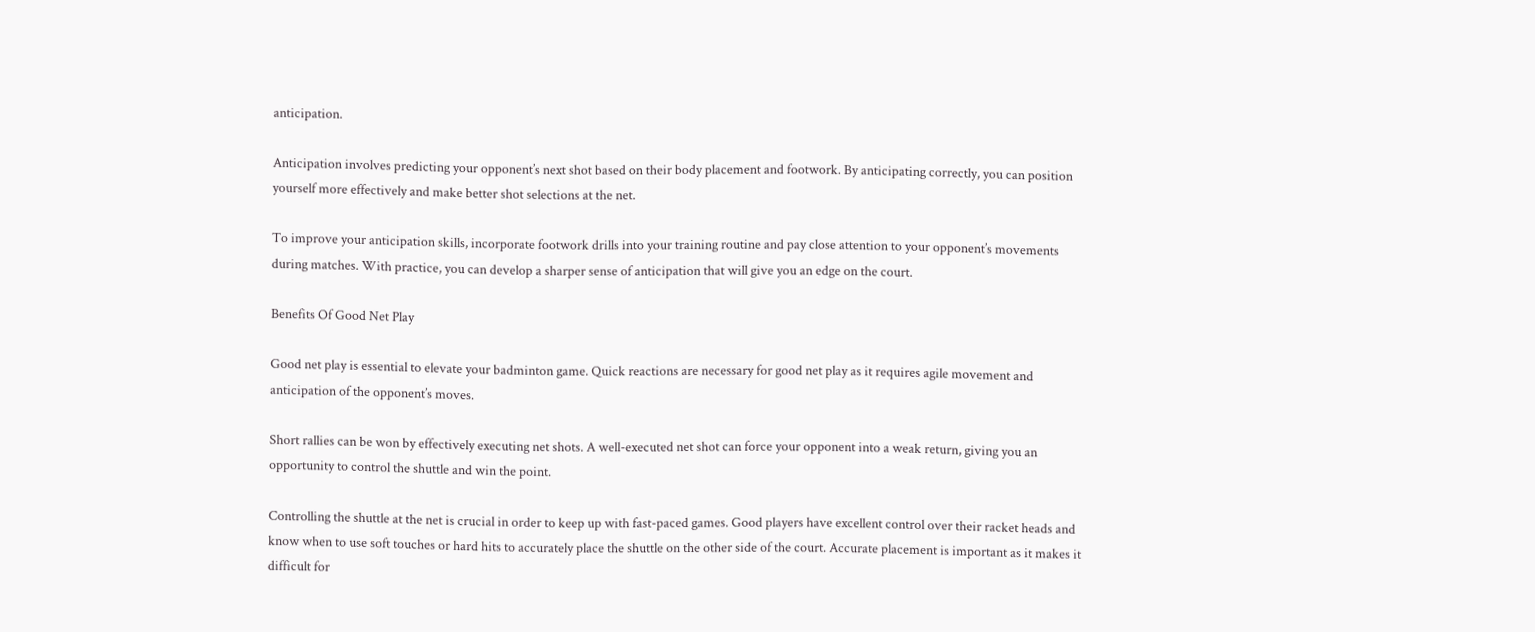anticipation.

Anticipation involves predicting your opponent’s next shot based on their body placement and footwork. By anticipating correctly, you can position yourself more effectively and make better shot selections at the net.

To improve your anticipation skills, incorporate footwork drills into your training routine and pay close attention to your opponent’s movements during matches. With practice, you can develop a sharper sense of anticipation that will give you an edge on the court.

Benefits Of Good Net Play

Good net play is essential to elevate your badminton game. Quick reactions are necessary for good net play as it requires agile movement and anticipation of the opponent’s moves.

Short rallies can be won by effectively executing net shots. A well-executed net shot can force your opponent into a weak return, giving you an opportunity to control the shuttle and win the point.

Controlling the shuttle at the net is crucial in order to keep up with fast-paced games. Good players have excellent control over their racket heads and know when to use soft touches or hard hits to accurately place the shuttle on the other side of the court. Accurate placement is important as it makes it difficult for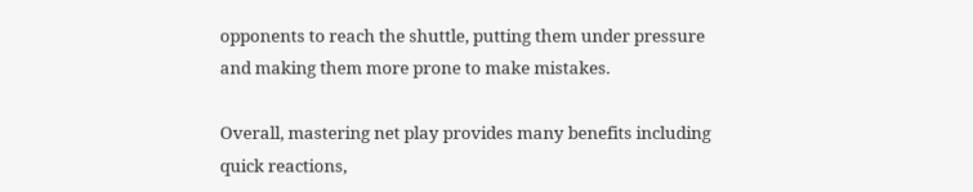opponents to reach the shuttle, putting them under pressure and making them more prone to make mistakes.

Overall, mastering net play provides many benefits including quick reactions,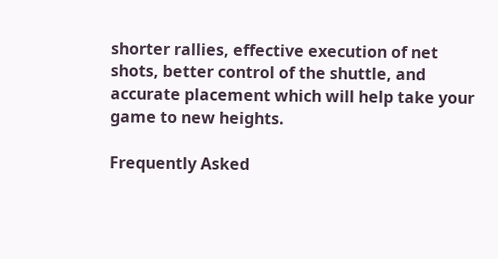shorter rallies, effective execution of net shots, better control of the shuttle, and accurate placement which will help take your game to new heights.

Frequently Asked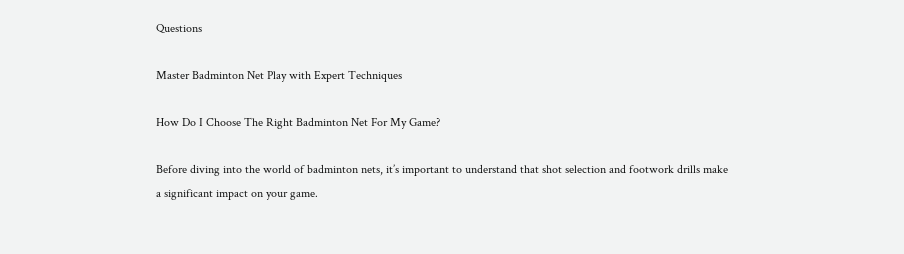Questions

Master Badminton Net Play with Expert Techniques

How Do I Choose The Right Badminton Net For My Game?

Before diving into the world of badminton nets, it’s important to understand that shot selection and footwork drills make a significant impact on your game.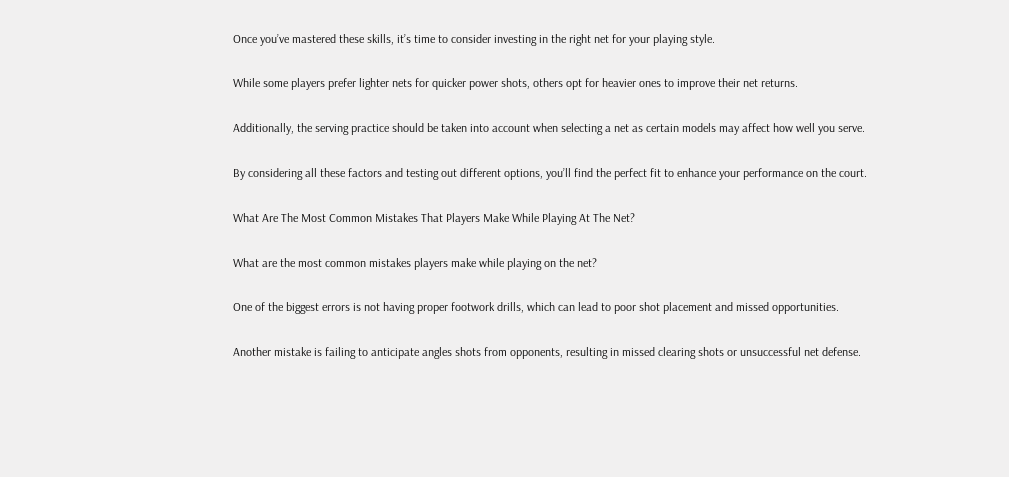Once you’ve mastered these skills, it’s time to consider investing in the right net for your playing style.

While some players prefer lighter nets for quicker power shots, others opt for heavier ones to improve their net returns.

Additionally, the serving practice should be taken into account when selecting a net as certain models may affect how well you serve.

By considering all these factors and testing out different options, you’ll find the perfect fit to enhance your performance on the court.

What Are The Most Common Mistakes That Players Make While Playing At The Net?

What are the most common mistakes players make while playing on the net?

One of the biggest errors is not having proper footwork drills, which can lead to poor shot placement and missed opportunities.

Another mistake is failing to anticipate angles shots from opponents, resulting in missed clearing shots or unsuccessful net defense.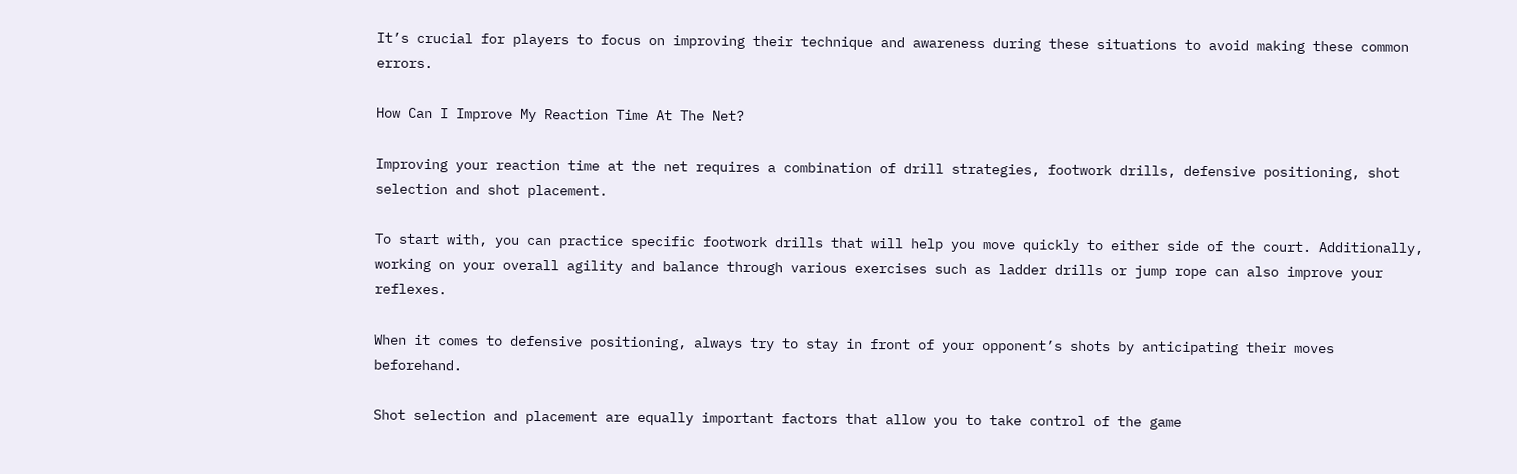It’s crucial for players to focus on improving their technique and awareness during these situations to avoid making these common errors.

How Can I Improve My Reaction Time At The Net?

Improving your reaction time at the net requires a combination of drill strategies, footwork drills, defensive positioning, shot selection and shot placement.

To start with, you can practice specific footwork drills that will help you move quickly to either side of the court. Additionally, working on your overall agility and balance through various exercises such as ladder drills or jump rope can also improve your reflexes.

When it comes to defensive positioning, always try to stay in front of your opponent’s shots by anticipating their moves beforehand.

Shot selection and placement are equally important factors that allow you to take control of the game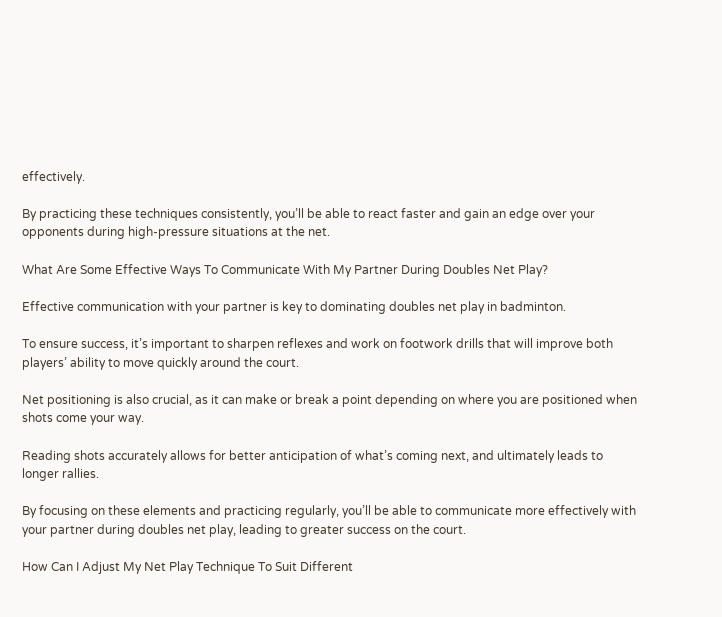effectively.

By practicing these techniques consistently, you’ll be able to react faster and gain an edge over your opponents during high-pressure situations at the net.

What Are Some Effective Ways To Communicate With My Partner During Doubles Net Play?

Effective communication with your partner is key to dominating doubles net play in badminton.

To ensure success, it’s important to sharpen reflexes and work on footwork drills that will improve both players’ ability to move quickly around the court.

Net positioning is also crucial, as it can make or break a point depending on where you are positioned when shots come your way.

Reading shots accurately allows for better anticipation of what’s coming next, and ultimately leads to longer rallies.

By focusing on these elements and practicing regularly, you’ll be able to communicate more effectively with your partner during doubles net play, leading to greater success on the court.

How Can I Adjust My Net Play Technique To Suit Different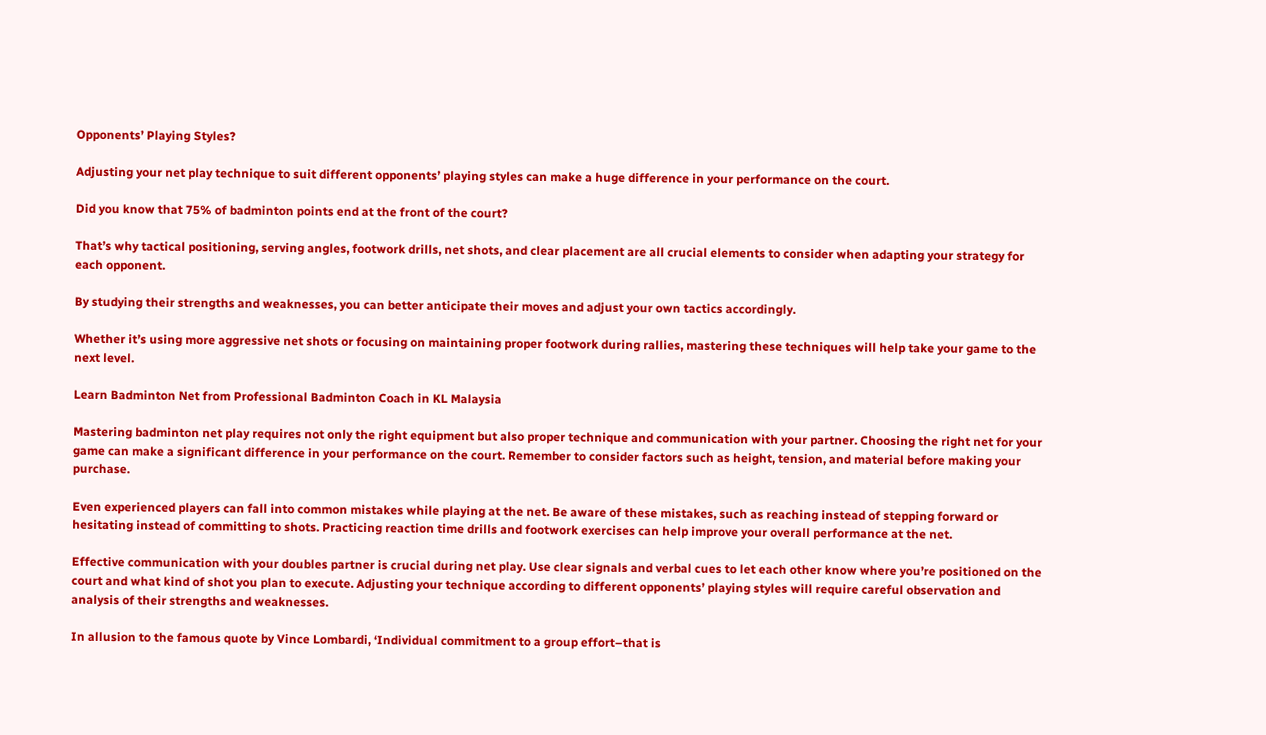Opponents’ Playing Styles?

Adjusting your net play technique to suit different opponents’ playing styles can make a huge difference in your performance on the court.

Did you know that 75% of badminton points end at the front of the court?

That’s why tactical positioning, serving angles, footwork drills, net shots, and clear placement are all crucial elements to consider when adapting your strategy for each opponent.

By studying their strengths and weaknesses, you can better anticipate their moves and adjust your own tactics accordingly.

Whether it’s using more aggressive net shots or focusing on maintaining proper footwork during rallies, mastering these techniques will help take your game to the next level.

Learn Badminton Net from Professional Badminton Coach in KL Malaysia

Mastering badminton net play requires not only the right equipment but also proper technique and communication with your partner. Choosing the right net for your game can make a significant difference in your performance on the court. Remember to consider factors such as height, tension, and material before making your purchase.

Even experienced players can fall into common mistakes while playing at the net. Be aware of these mistakes, such as reaching instead of stepping forward or hesitating instead of committing to shots. Practicing reaction time drills and footwork exercises can help improve your overall performance at the net.

Effective communication with your doubles partner is crucial during net play. Use clear signals and verbal cues to let each other know where you’re positioned on the court and what kind of shot you plan to execute. Adjusting your technique according to different opponents’ playing styles will require careful observation and analysis of their strengths and weaknesses.

In allusion to the famous quote by Vince Lombardi, ‘Individual commitment to a group effort–that is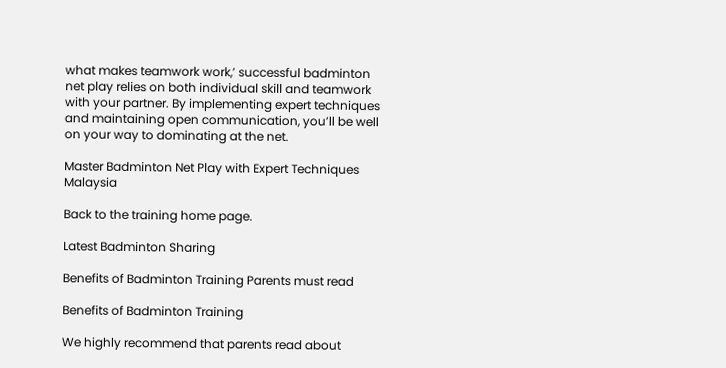what makes teamwork work,’ successful badminton net play relies on both individual skill and teamwork with your partner. By implementing expert techniques and maintaining open communication, you’ll be well on your way to dominating at the net.

Master Badminton Net Play with Expert Techniques Malaysia

Back to the training home page.

Latest Badminton Sharing

Benefits of Badminton Training Parents must read

Benefits of Badminton Training

We highly recommend that parents read about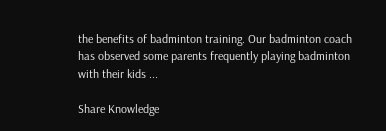the benefits of badminton training. Our badminton coach has observed some parents frequently playing badminton with their kids ...

Share Knowledge